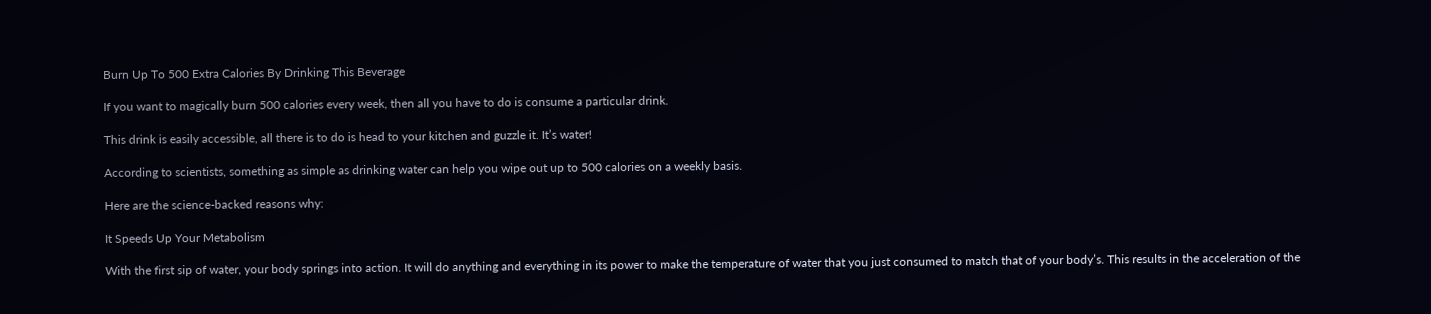Burn Up To 500 Extra Calories By Drinking This Beverage

If you want to magically burn 500 calories every week, then all you have to do is consume a particular drink.

This drink is easily accessible, all there is to do is head to your kitchen and guzzle it. It’s water!

According to scientists, something as simple as drinking water can help you wipe out up to 500 calories on a weekly basis.

Here are the science-backed reasons why:

It Speeds Up Your Metabolism

With the first sip of water, your body springs into action. It will do anything and everything in its power to make the temperature of water that you just consumed to match that of your body’s. This results in the acceleration of the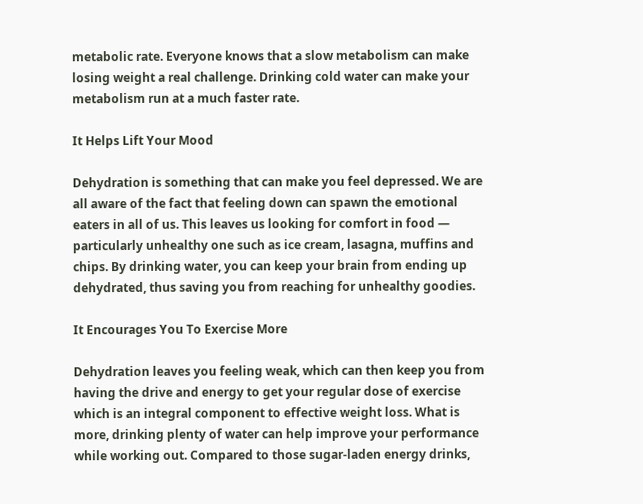metabolic rate. Everyone knows that a slow metabolism can make losing weight a real challenge. Drinking cold water can make your metabolism run at a much faster rate.

It Helps Lift Your Mood

Dehydration is something that can make you feel depressed. We are all aware of the fact that feeling down can spawn the emotional eaters in all of us. This leaves us looking for comfort in food — particularly unhealthy one such as ice cream, lasagna, muffins and chips. By drinking water, you can keep your brain from ending up dehydrated, thus saving you from reaching for unhealthy goodies.

It Encourages You To Exercise More

Dehydration leaves you feeling weak, which can then keep you from having the drive and energy to get your regular dose of exercise which is an integral component to effective weight loss. What is more, drinking plenty of water can help improve your performance while working out. Compared to those sugar-laden energy drinks,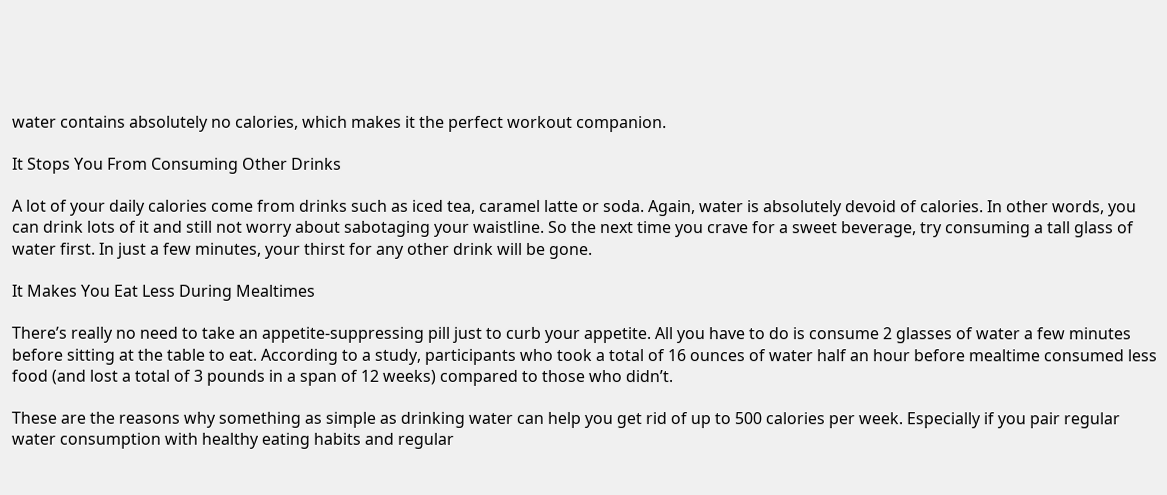water contains absolutely no calories, which makes it the perfect workout companion.

It Stops You From Consuming Other Drinks

A lot of your daily calories come from drinks such as iced tea, caramel latte or soda. Again, water is absolutely devoid of calories. In other words, you can drink lots of it and still not worry about sabotaging your waistline. So the next time you crave for a sweet beverage, try consuming a tall glass of water first. In just a few minutes, your thirst for any other drink will be gone.

It Makes You Eat Less During Mealtimes

There’s really no need to take an appetite-suppressing pill just to curb your appetite. All you have to do is consume 2 glasses of water a few minutes before sitting at the table to eat. According to a study, participants who took a total of 16 ounces of water half an hour before mealtime consumed less food (and lost a total of 3 pounds in a span of 12 weeks) compared to those who didn’t.

These are the reasons why something as simple as drinking water can help you get rid of up to 500 calories per week. Especially if you pair regular water consumption with healthy eating habits and regular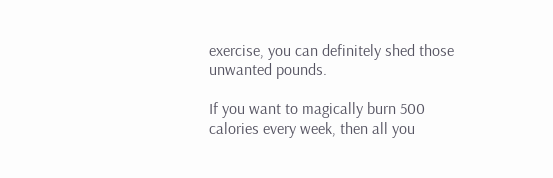exercise, you can definitely shed those unwanted pounds.

If you want to magically burn 500 calories every week, then all you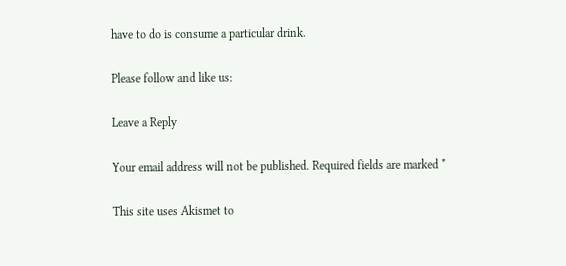have to do is consume a particular drink.

Please follow and like us:

Leave a Reply

Your email address will not be published. Required fields are marked *

This site uses Akismet to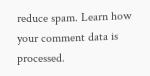reduce spam. Learn how your comment data is processed.